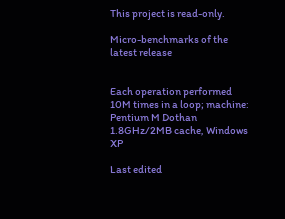This project is read-only.

Micro-benchmarks of the latest release


Each operation performed 10M times in a loop; machine: Pentium M Dothan 1.8GHz/2MB cache, Windows XP

Last edited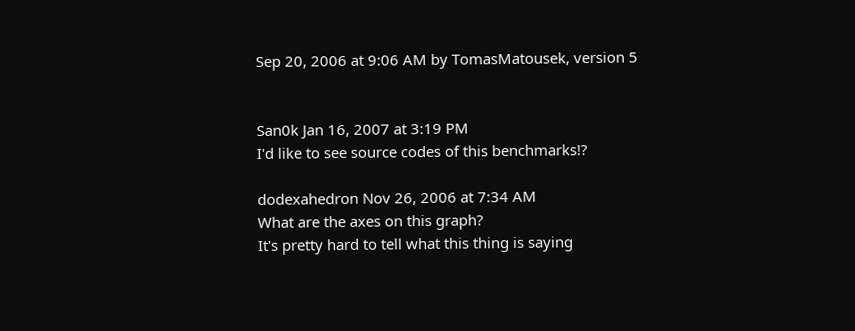Sep 20, 2006 at 9:06 AM by TomasMatousek, version 5


San0k Jan 16, 2007 at 3:19 PM
I'd like to see source codes of this benchmarks!?

dodexahedron Nov 26, 2006 at 7:34 AM
What are the axes on this graph?
It's pretty hard to tell what this thing is saying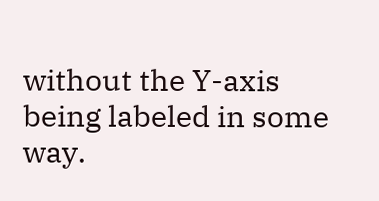without the Y-axis being labeled in some way.